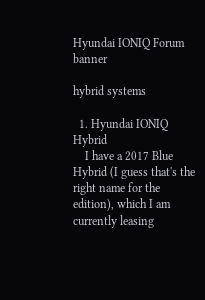Hyundai IONIQ Forum banner

hybrid systems

  1. Hyundai IONIQ Hybrid
    I have a 2017 Blue Hybrid (I guess that's the right name for the edition), which I am currently leasing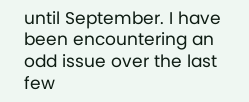until September. I have been encountering an odd issue over the last few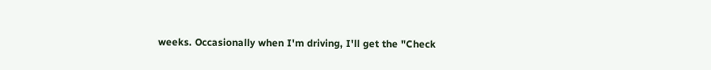weeks. Occasionally when I'm driving, I'll get the "Check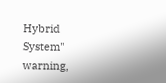Hybrid System" warning,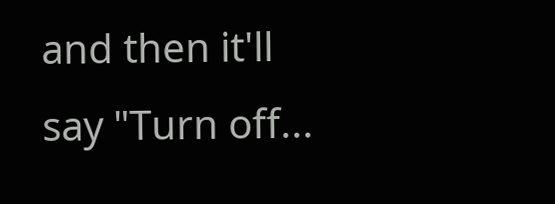and then it'll say "Turn off...